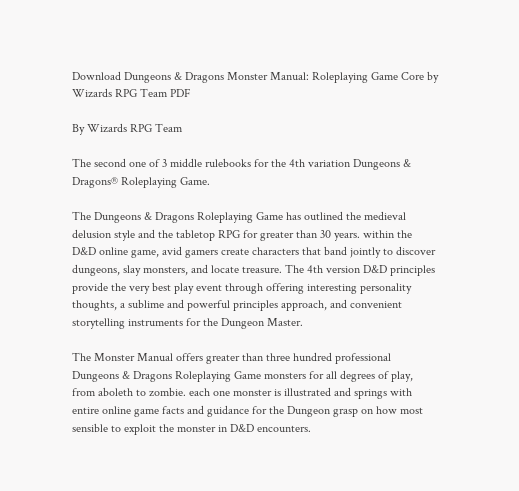Download Dungeons & Dragons Monster Manual: Roleplaying Game Core by Wizards RPG Team PDF

By Wizards RPG Team

The second one of 3 middle rulebooks for the 4th variation Dungeons & Dragons® Roleplaying Game.

The Dungeons & Dragons Roleplaying Game has outlined the medieval delusion style and the tabletop RPG for greater than 30 years. within the D&D online game, avid gamers create characters that band jointly to discover dungeons, slay monsters, and locate treasure. The 4th version D&D principles provide the very best play event through offering interesting personality thoughts, a sublime and powerful principles approach, and convenient storytelling instruments for the Dungeon Master.

The Monster Manual offers greater than three hundred professional Dungeons & Dragons Roleplaying Game monsters for all degrees of play, from aboleth to zombie. each one monster is illustrated and springs with entire online game facts and guidance for the Dungeon grasp on how most sensible to exploit the monster in D&D encounters.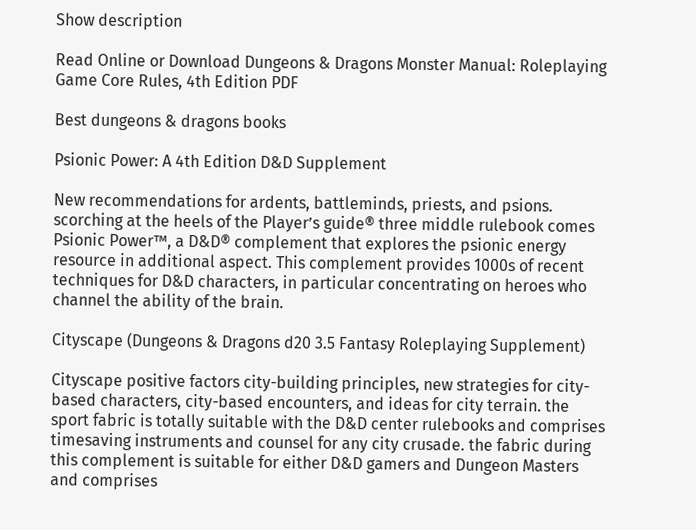Show description

Read Online or Download Dungeons & Dragons Monster Manual: Roleplaying Game Core Rules, 4th Edition PDF

Best dungeons & dragons books

Psionic Power: A 4th Edition D&D Supplement

New recommendations for ardents, battleminds, priests, and psions. scorching at the heels of the Player’s guide® three middle rulebook comes Psionic Power™, a D&D® complement that explores the psionic energy resource in additional aspect. This complement provides 1000s of recent techniques for D&D characters, in particular concentrating on heroes who channel the ability of the brain.

Cityscape (Dungeons & Dragons d20 3.5 Fantasy Roleplaying Supplement)

Cityscape positive factors city-building principles, new strategies for city-based characters, city-based encounters, and ideas for city terrain. the sport fabric is totally suitable with the D&D center rulebooks and comprises timesaving instruments and counsel for any city crusade. the fabric during this complement is suitable for either D&D gamers and Dungeon Masters and comprises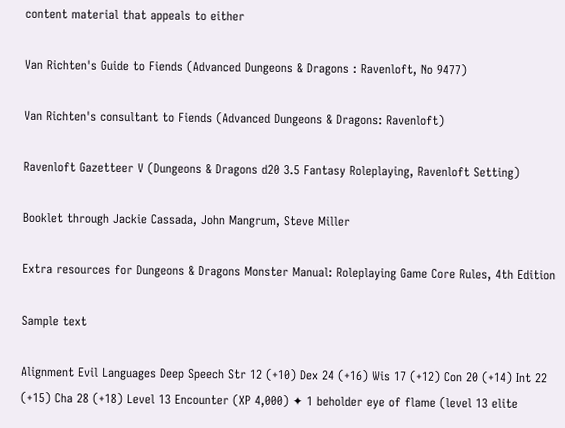content material that appeals to either

Van Richten's Guide to Fiends (Advanced Dungeons & Dragons : Ravenloft, No 9477)

Van Richten's consultant to Fiends (Advanced Dungeons & Dragons: Ravenloft)

Ravenloft Gazetteer V (Dungeons & Dragons d20 3.5 Fantasy Roleplaying, Ravenloft Setting)

Booklet through Jackie Cassada, John Mangrum, Steve Miller

Extra resources for Dungeons & Dragons Monster Manual: Roleplaying Game Core Rules, 4th Edition

Sample text

Alignment Evil Languages Deep Speech Str 12 (+10) Dex 24 (+16) Wis 17 (+12) Con 20 (+14) Int 22 (+15) Cha 28 (+18) Level 13 Encounter (XP 4,000) ✦ 1 beholder eye of flame (level 13 elite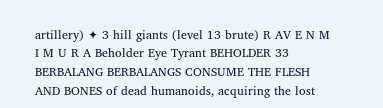artillery) ✦ 3 hill giants (level 13 brute) R AV E N M I M U R A Beholder Eye Tyrant BEHOLDER 33 BERBALANG BERBALANGS CONSUME THE FLESH AND BONES of dead humanoids, acquiring the lost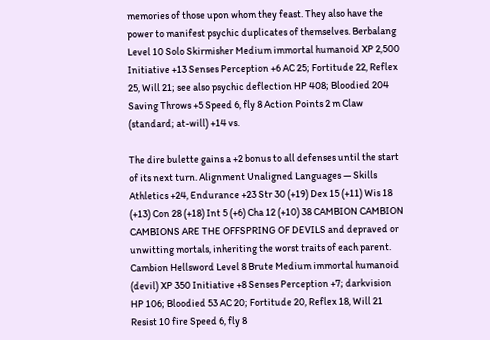memories of those upon whom they feast. They also have the power to manifest psychic duplicates of themselves. Berbalang Level 10 Solo Skirmisher Medium immortal humanoid XP 2,500 Initiative +13 Senses Perception +6 AC 25; Fortitude 22, Reflex 25, Will 21; see also psychic deflection HP 408; Bloodied 204 Saving Throws +5 Speed 6, fly 8 Action Points 2 m Claw (standard; at-will) +14 vs.

The dire bulette gains a +2 bonus to all defenses until the start of its next turn. Alignment Unaligned Languages — Skills Athletics +24, Endurance +23 Str 30 (+19) Dex 15 (+11) Wis 18 (+13) Con 28 (+18) Int 5 (+6) Cha 12 (+10) 38 CAMBION CAMBION CAMBIONS ARE THE OFFSPRING OF DEVILS and depraved or unwitting mortals, inheriting the worst traits of each parent. Cambion Hellsword Level 8 Brute Medium immortal humanoid (devil) XP 350 Initiative +8 Senses Perception +7; darkvision HP 106; Bloodied 53 AC 20; Fortitude 20, Reflex 18, Will 21 Resist 10 fire Speed 6, fly 8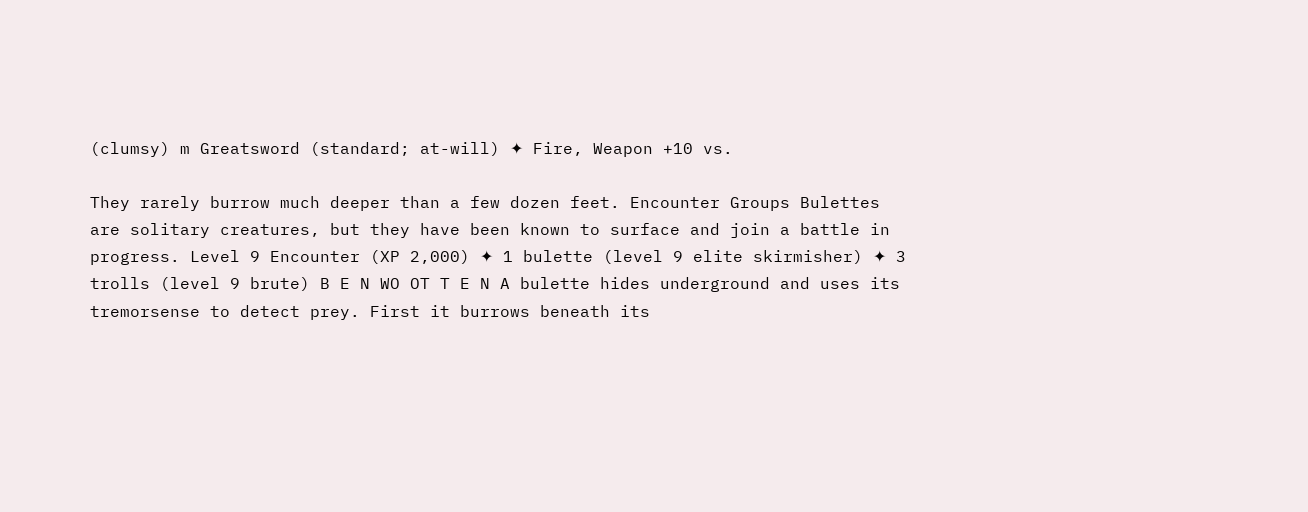(clumsy) m Greatsword (standard; at-will) ✦ Fire, Weapon +10 vs.

They rarely burrow much deeper than a few dozen feet. Encounter Groups Bulettes are solitary creatures, but they have been known to surface and join a battle in progress. Level 9 Encounter (XP 2,000) ✦ 1 bulette (level 9 elite skirmisher) ✦ 3 trolls (level 9 brute) B E N WO OT T E N A bulette hides underground and uses its tremorsense to detect prey. First it burrows beneath its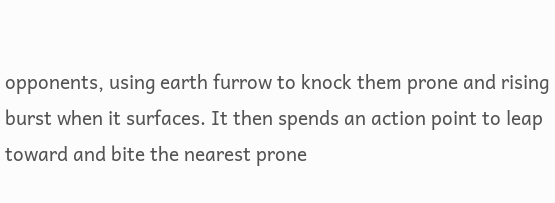opponents, using earth furrow to knock them prone and rising burst when it surfaces. It then spends an action point to leap toward and bite the nearest prone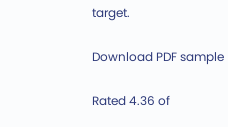target.

Download PDF sample

Rated 4.36 of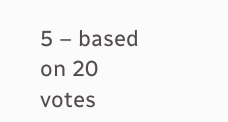5 – based on 20 votes